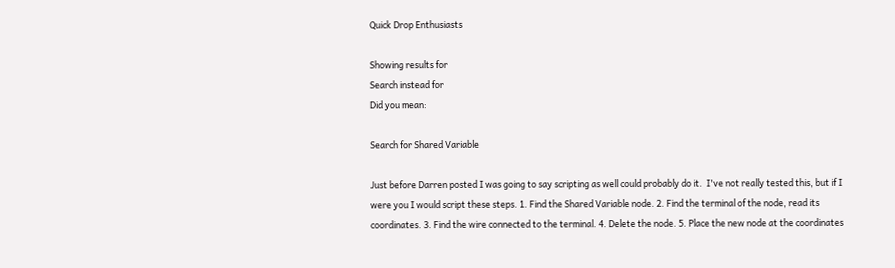Quick Drop Enthusiasts

Showing results for
Search instead for
Did you mean:

Search for Shared Variable

Just before Darren posted I was going to say scripting as well could probably do it.  I've not really tested this, but if I were you I would script these steps. 1. Find the Shared Variable node. 2. Find the terminal of the node, read its coordinates. 3. Find the wire connected to the terminal. 4. Delete the node. 5. Place the new node at the coordinates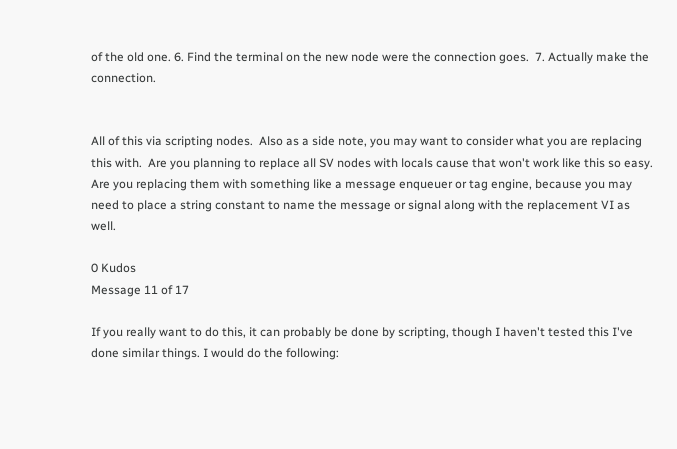of the old one. 6. Find the terminal on the new node were the connection goes.  7. Actually make the connection.


All of this via scripting nodes.  Also as a side note, you may want to consider what you are replacing this with.  Are you planning to replace all SV nodes with locals cause that won't work like this so easy.  Are you replacing them with something like a message enqueuer or tag engine, because you may need to place a string constant to name the message or signal along with the replacement VI as well.

0 Kudos
Message 11 of 17

If you really want to do this, it can probably be done by scripting, though I haven't tested this I've done similar things. I would do the following: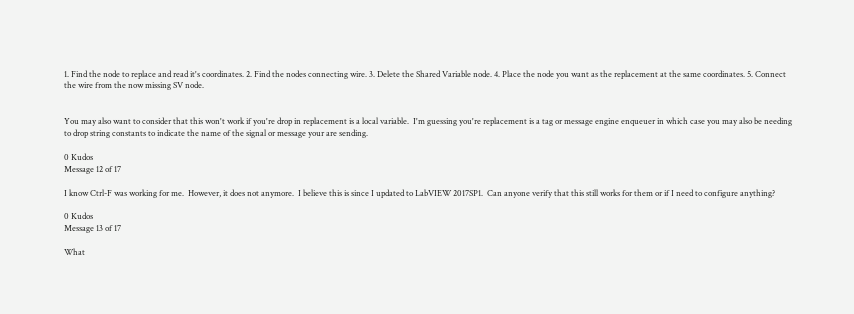1. Find the node to replace and read it's coordinates. 2. Find the nodes connecting wire. 3. Delete the Shared Variable node. 4. Place the node you want as the replacement at the same coordinates. 5. Connect the wire from the now missing SV node.


You may also want to consider that this won't work if you're drop in replacement is a local variable.  I'm guessing you're replacement is a tag or message engine enqueuer in which case you may also be needing to drop string constants to indicate the name of the signal or message your are sending.

0 Kudos
Message 12 of 17

I know Ctrl-F was working for me.  However, it does not anymore.  I believe this is since I updated to LabVIEW 2017SP1.  Can anyone verify that this still works for them or if I need to configure anything?

0 Kudos
Message 13 of 17

What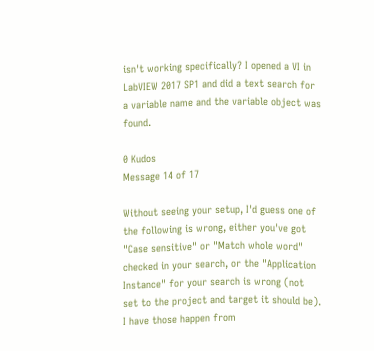isn't working specifically? I opened a VI in LabVIEW 2017 SP1 and did a text search for a variable name and the variable object was found.

0 Kudos
Message 14 of 17

Without seeing your setup, I'd guess one of the following is wrong, either you've got "Case sensitive" or "Match whole word" checked in your search, or the "Application Instance" for your search is wrong (not set to the project and target it should be).  I have those happen from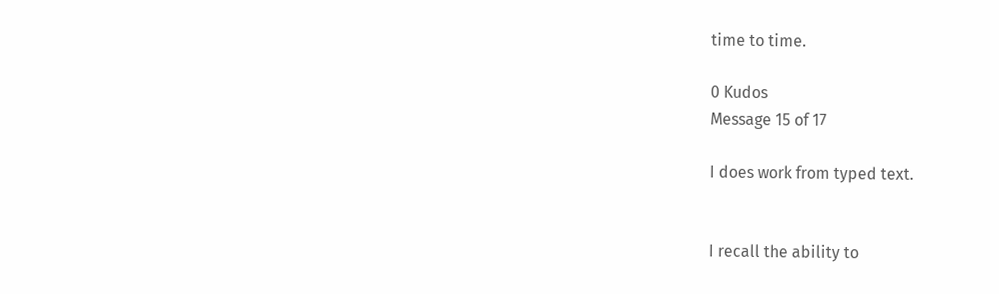time to time.

0 Kudos
Message 15 of 17

I does work from typed text.


I recall the ability to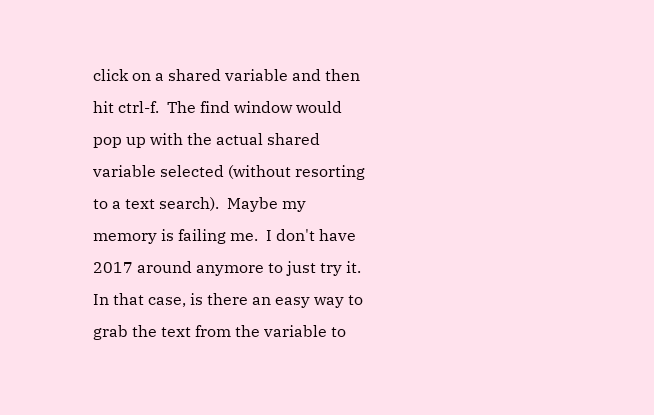click on a shared variable and then hit ctrl-f.  The find window would pop up with the actual shared variable selected (without resorting to a text search).  Maybe my memory is failing me.  I don't have 2017 around anymore to just try it.  In that case, is there an easy way to grab the text from the variable to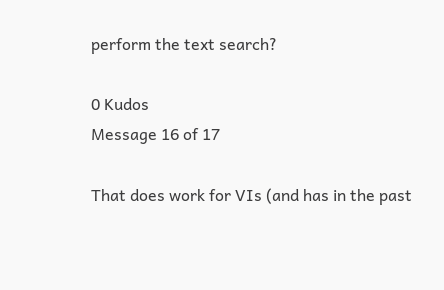perform the text search?

0 Kudos
Message 16 of 17

That does work for VIs (and has in the past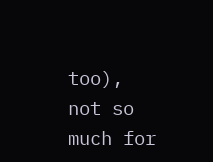too), not so much for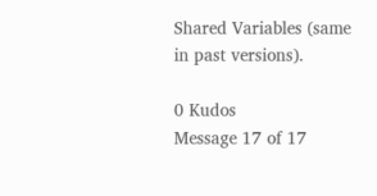Shared Variables (same in past versions).

0 Kudos
Message 17 of 17